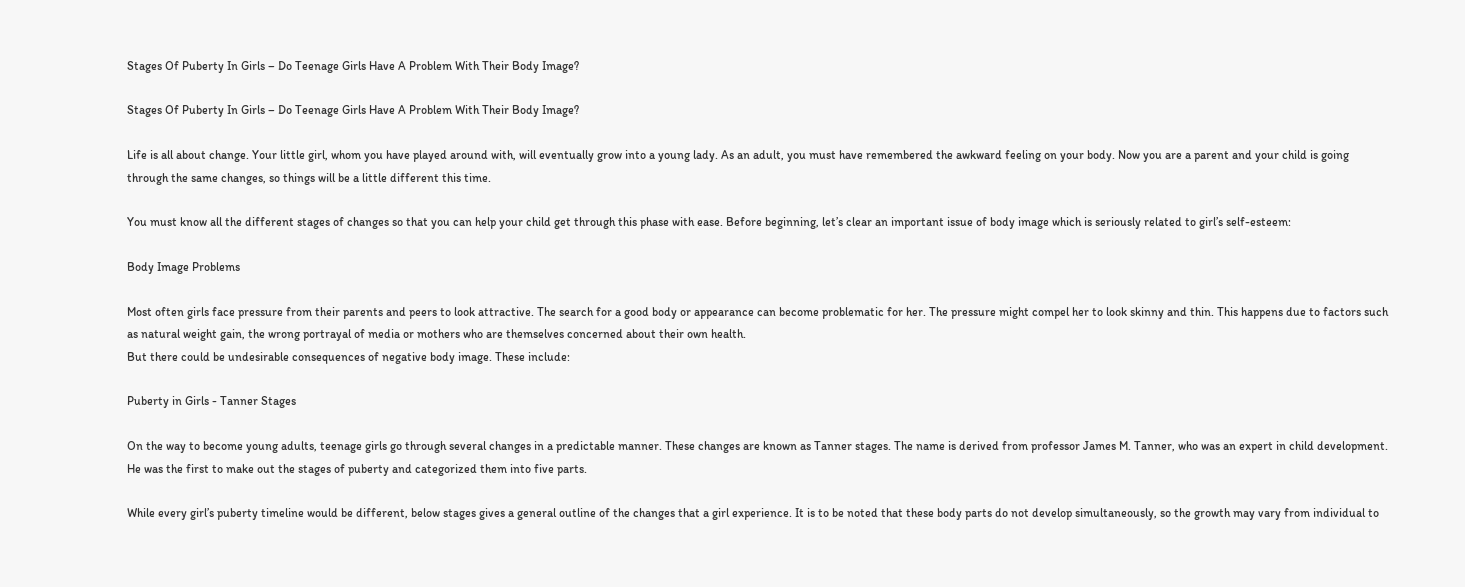Stages Of Puberty In Girls – Do Teenage Girls Have A Problem With Their Body Image?

Stages Of Puberty In Girls – Do Teenage Girls Have A Problem With Their Body Image?

Life is all about change. Your little girl, whom you have played around with, will eventually grow into a young lady. As an adult, you must have remembered the awkward feeling on your body. Now you are a parent and your child is going through the same changes, so things will be a little different this time.

You must know all the different stages of changes so that you can help your child get through this phase with ease. Before beginning, let’s clear an important issue of body image which is seriously related to girl’s self-esteem:

Body Image Problems

Most often girls face pressure from their parents and peers to look attractive. The search for a good body or appearance can become problematic for her. The pressure might compel her to look skinny and thin. This happens due to factors such as natural weight gain, the wrong portrayal of media or mothers who are themselves concerned about their own health.
But there could be undesirable consequences of negative body image. These include:

Puberty in Girls - Tanner Stages

On the way to become young adults, teenage girls go through several changes in a predictable manner. These changes are known as Tanner stages. The name is derived from professor James M. Tanner, who was an expert in child development. He was the first to make out the stages of puberty and categorized them into five parts.

While every girl’s puberty timeline would be different, below stages gives a general outline of the changes that a girl experience. It is to be noted that these body parts do not develop simultaneously, so the growth may vary from individual to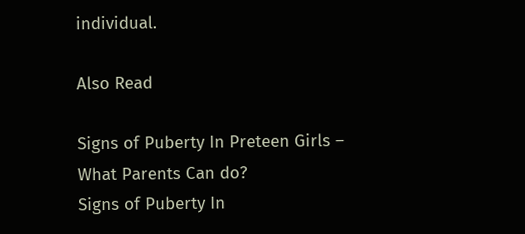individual.

Also Read

Signs of Puberty In Preteen Girls – What Parents Can do?
Signs of Puberty In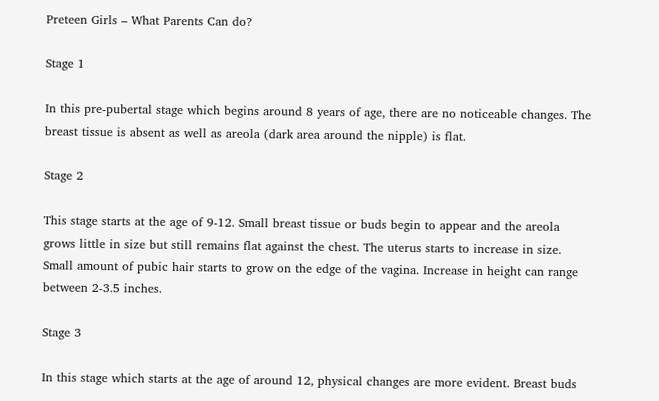Preteen Girls – What Parents Can do?

Stage 1

In this pre-pubertal stage which begins around 8 years of age, there are no noticeable changes. The breast tissue is absent as well as areola (dark area around the nipple) is flat.

Stage 2

This stage starts at the age of 9-12. Small breast tissue or buds begin to appear and the areola grows little in size but still remains flat against the chest. The uterus starts to increase in size. Small amount of pubic hair starts to grow on the edge of the vagina. Increase in height can range between 2-3.5 inches.

Stage 3

In this stage which starts at the age of around 12, physical changes are more evident. Breast buds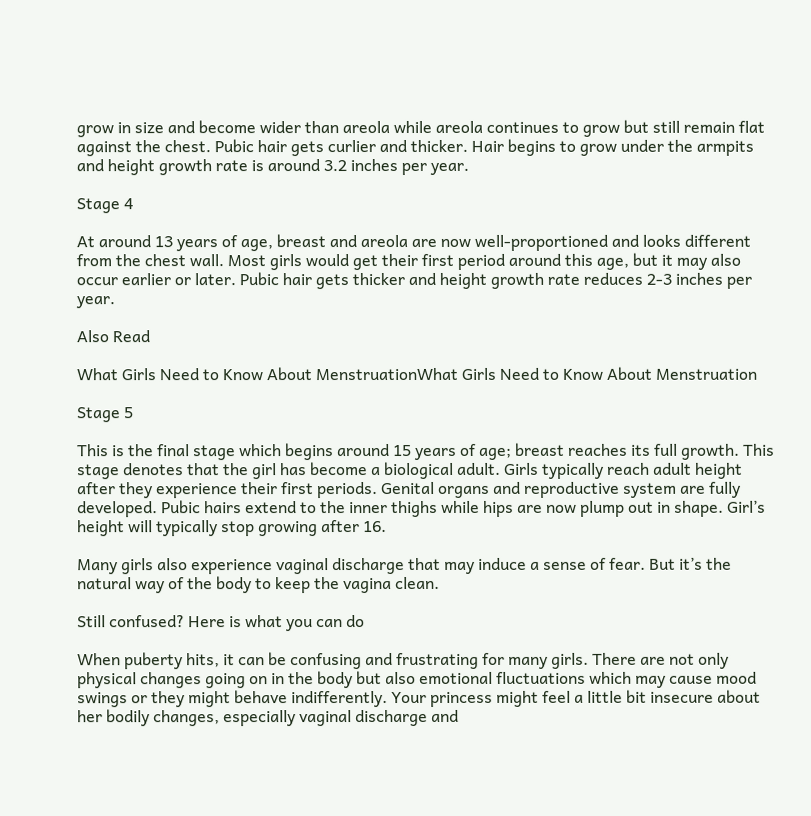grow in size and become wider than areola while areola continues to grow but still remain flat against the chest. Pubic hair gets curlier and thicker. Hair begins to grow under the armpits and height growth rate is around 3.2 inches per year.

Stage 4

At around 13 years of age, breast and areola are now well-proportioned and looks different from the chest wall. Most girls would get their first period around this age, but it may also occur earlier or later. Pubic hair gets thicker and height growth rate reduces 2-3 inches per year.

Also Read

What Girls Need to Know About MenstruationWhat Girls Need to Know About Menstruation

Stage 5

This is the final stage which begins around 15 years of age; breast reaches its full growth. This stage denotes that the girl has become a biological adult. Girls typically reach adult height after they experience their first periods. Genital organs and reproductive system are fully developed. Pubic hairs extend to the inner thighs while hips are now plump out in shape. Girl’s height will typically stop growing after 16.

Many girls also experience vaginal discharge that may induce a sense of fear. But it’s the natural way of the body to keep the vagina clean.

Still confused? Here is what you can do

When puberty hits, it can be confusing and frustrating for many girls. There are not only physical changes going on in the body but also emotional fluctuations which may cause mood swings or they might behave indifferently. Your princess might feel a little bit insecure about her bodily changes, especially vaginal discharge and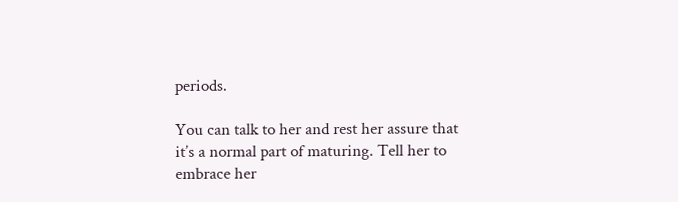periods.

You can talk to her and rest her assure that it’s a normal part of maturing. Tell her to embrace her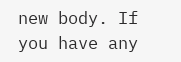new body. If you have any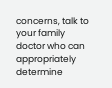concerns, talk to your family doctor who can appropriately determine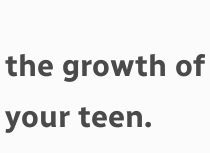the growth of your teen.